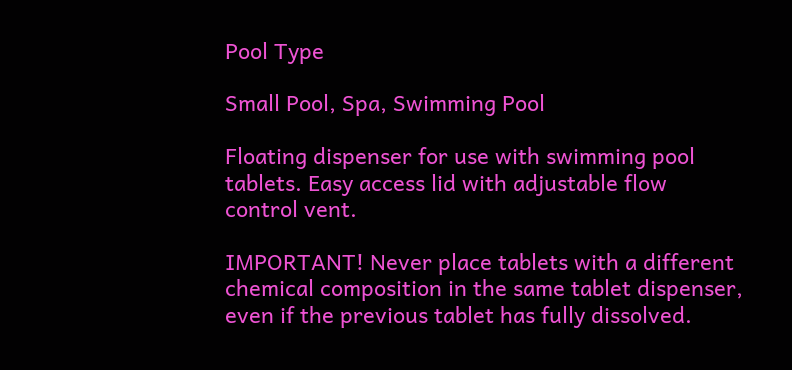Pool Type

Small Pool, Spa, Swimming Pool

Floating dispenser for use with swimming pool tablets. Easy access lid with adjustable flow control vent.

IMPORTANT! Never place tablets with a different chemical composition in the same tablet dispenser, even if the previous tablet has fully dissolved.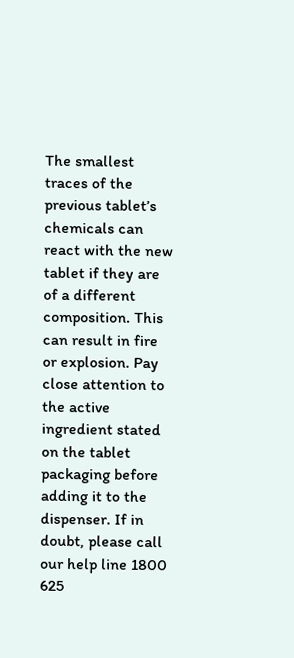The smallest traces of the previous tablet’s chemicals can react with the new tablet if they are of a different composition. This can result in fire or explosion. Pay close attention to the active ingredient stated on the tablet packaging before adding it to the dispenser. If in doubt, please call our help line 1800 625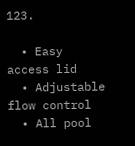123.

  • Easy access lid
  • Adjustable flow control
  • All pool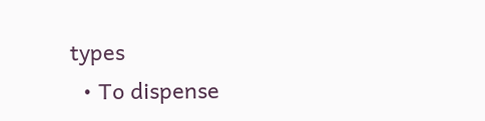types
  • To dispense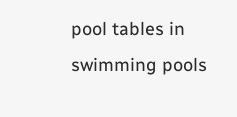pool tables in swimming pools